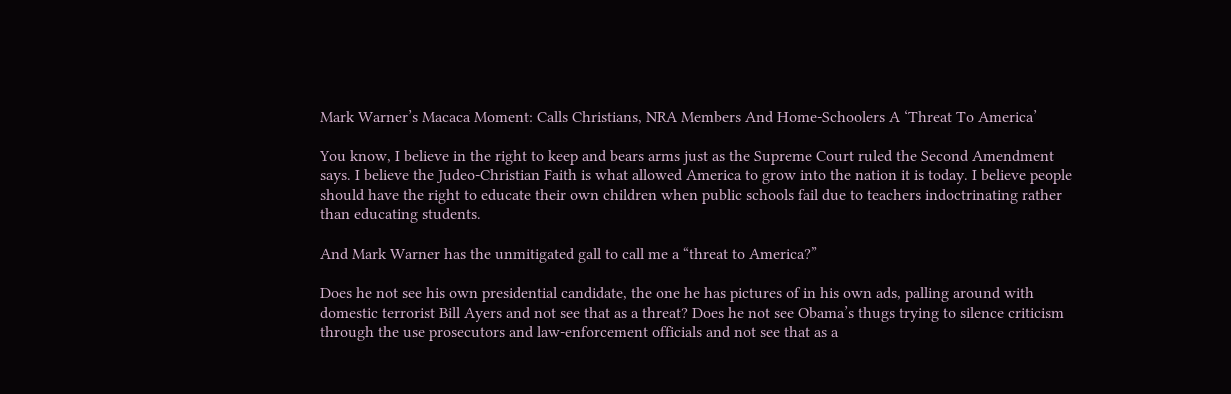Mark Warner’s Macaca Moment: Calls Christians, NRA Members And Home-Schoolers A ‘Threat To America’

You know, I believe in the right to keep and bears arms just as the Supreme Court ruled the Second Amendment says. I believe the Judeo-Christian Faith is what allowed America to grow into the nation it is today. I believe people should have the right to educate their own children when public schools fail due to teachers indoctrinating rather than educating students.

And Mark Warner has the unmitigated gall to call me a “threat to America?”

Does he not see his own presidential candidate, the one he has pictures of in his own ads, palling around with domestic terrorist Bill Ayers and not see that as a threat? Does he not see Obama’s thugs trying to silence criticism through the use prosecutors and law-enforcement officials and not see that as a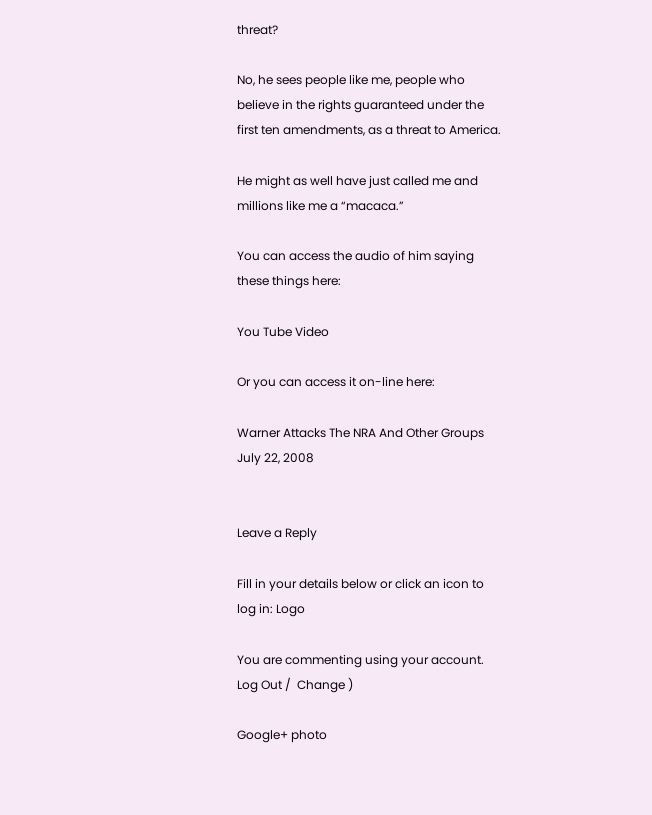threat?

No, he sees people like me, people who believe in the rights guaranteed under the first ten amendments, as a threat to America.

He might as well have just called me and millions like me a “macaca.”

You can access the audio of him saying these things here:

You Tube Video

Or you can access it on-line here:

Warner Attacks The NRA And Other Groups
July 22, 2008


Leave a Reply

Fill in your details below or click an icon to log in: Logo

You are commenting using your account. Log Out /  Change )

Google+ photo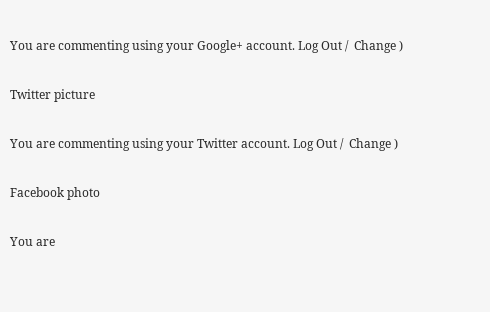You are commenting using your Google+ account. Log Out /  Change )

Twitter picture

You are commenting using your Twitter account. Log Out /  Change )

Facebook photo

You are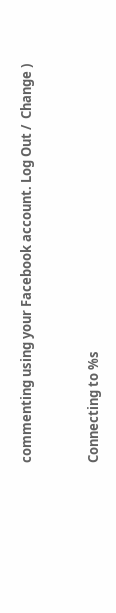commenting using your Facebook account. Log Out /  Change )


Connecting to %s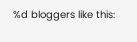%d bloggers like this: